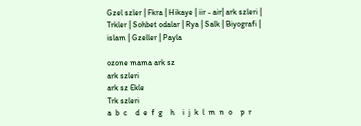Gzel szler | Fkra | Hikaye | iir - air| ark szleri | Trkler | Sohbet odalar | Rya | Salk | Biyografi | islam | Gzeller | Payla

ozone mama ark sz
ark szleri
ark sz Ekle
Trk szleri
a  b  c    d  e  f  g    h    i  j  k  l  m  n  o    p  r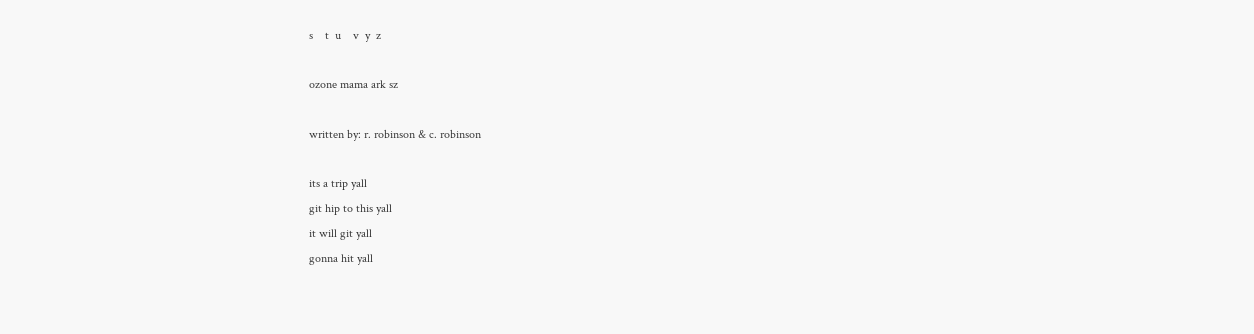s    t  u    v  y  z

ozone mama ark sz

written by: r. robinson & c. robinson

its a trip yall
git hip to this yall
it will git yall
gonna hit yall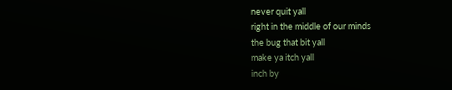never quit yall
right in the middle of our minds
the bug that bit yall
make ya itch yall
inch by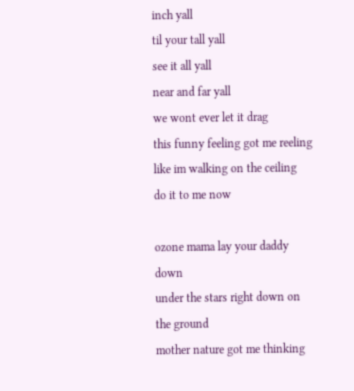inch yall
til your tall yall
see it all yall
near and far yall
we wont ever let it drag
this funny feeling got me reeling
like im walking on the ceiling
do it to me now

ozone mama lay your daddy down
under the stars right down on the ground
mother nature got me thinking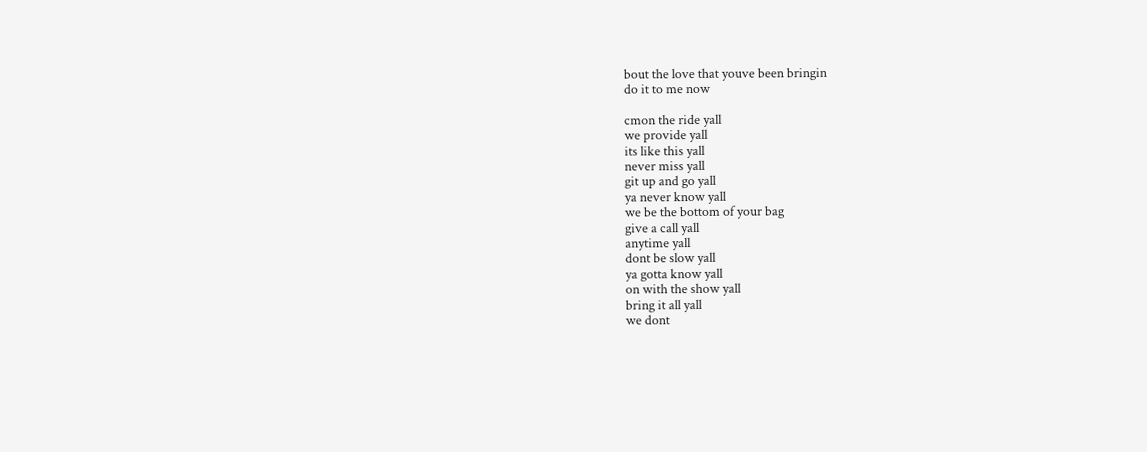bout the love that youve been bringin
do it to me now

cmon the ride yall
we provide yall
its like this yall
never miss yall
git up and go yall
ya never know yall
we be the bottom of your bag
give a call yall
anytime yall
dont be slow yall
ya gotta know yall
on with the show yall
bring it all yall
we dont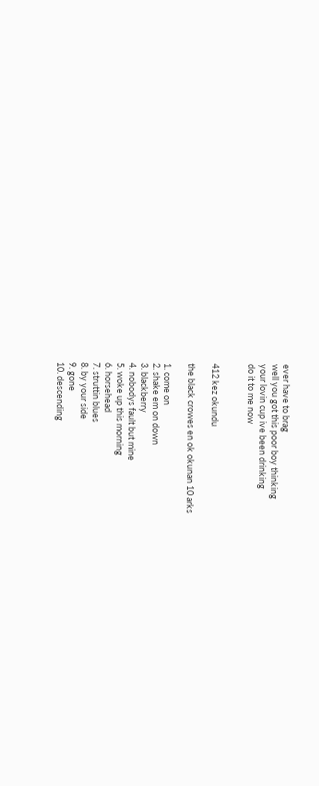ever have to brag
well you got this poor boy thinking
your lovin cup ive been drinking
do it to me now


412 kez okundu

the black crowes en ok okunan 10 arks

1. come on
2. shake em on down
3. blackberry
4. nobodys fault but mine
5. woke up this morning
6. horsehead
7. struttin blues
8. by your side
9. gone
10. descending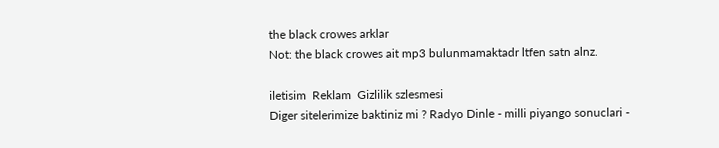the black crowes arklar
Not: the black crowes ait mp3 bulunmamaktadr ltfen satn alnz.

iletisim  Reklam  Gizlilik szlesmesi
Diger sitelerimize baktiniz mi ? Radyo Dinle - milli piyango sonuclari -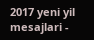2017 yeni yil mesajlari -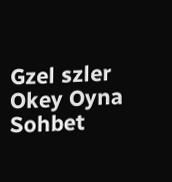Gzel szler Okey Oyna Sohbet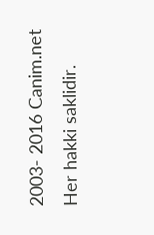2003- 2016 Canim.net Her hakki saklidir.